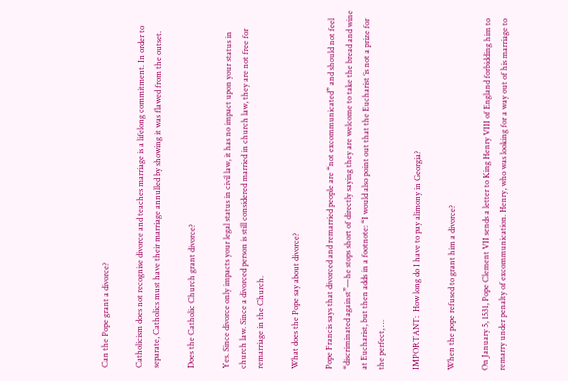Can the Pope grant a divorce?

Catholicism does not recognise divorce and teaches marriage is a lifelong commitment. In order to separate, Catholics must have their marriage annulled by showing it was flawed from the outset.

Does the Catholic Church grant divorce?

Yes. Since divorce only impacts your legal status in civil law, it has no impact upon your status in church law. Since a divorced person is still considered married in church law, they are not free for remarriage in the Church.

What does the Pope say about divorce?

Pope Francis says that divorced and remarried people are “not excommunicated” and should not feel “discriminated against”—he stops short of directly saying they are welcome to take the bread and wine at Eucharist, but then adds in a footnote: “I would also point out that the Eucharist ‘is not a prize for the perfect, …

IMPORTANT:  How long do I have to pay alimony in Georgia?

When the pope refused to grant him a divorce?

On January 5, 1531, Pope Clement VII sends a letter to King Henry VIII of England forbidding him to remarry under penalty of excommunication. Henry, who was looking for a way out of his marriage to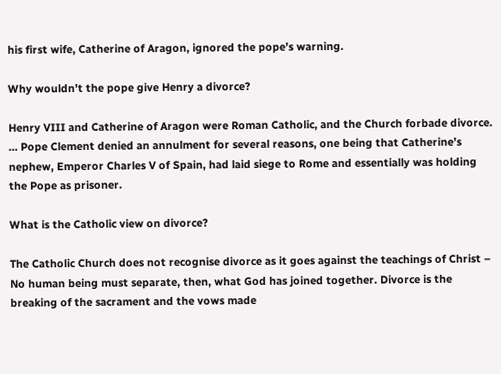his first wife, Catherine of Aragon, ignored the pope’s warning.

Why wouldn’t the pope give Henry a divorce?

Henry VIII and Catherine of Aragon were Roman Catholic, and the Church forbade divorce. … Pope Clement denied an annulment for several reasons, one being that Catherine’s nephew, Emperor Charles V of Spain, had laid siege to Rome and essentially was holding the Pope as prisoner.

What is the Catholic view on divorce?

The Catholic Church does not recognise divorce as it goes against the teachings of Christ – No human being must separate, then, what God has joined together. Divorce is the breaking of the sacrament and the vows made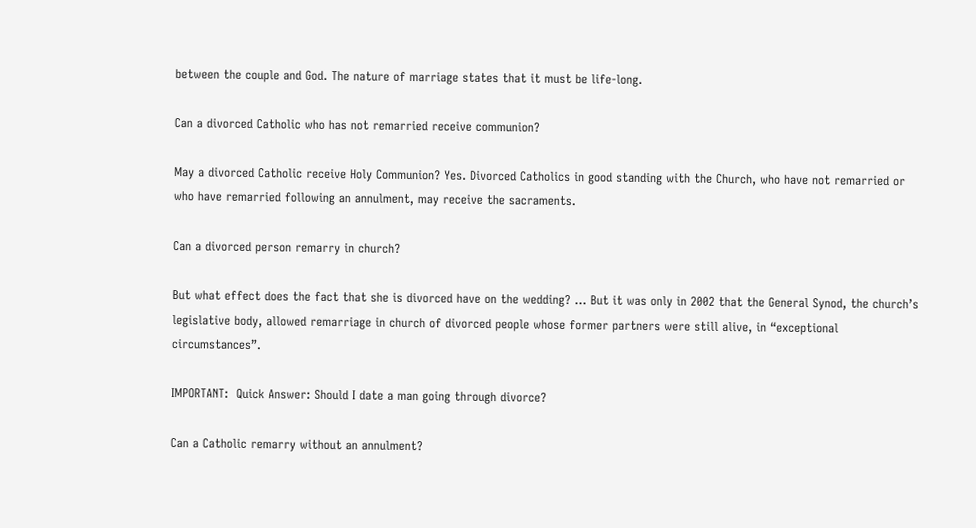between the couple and God. The nature of marriage states that it must be life-long.

Can a divorced Catholic who has not remarried receive communion?

May a divorced Catholic receive Holy Communion? Yes. Divorced Catholics in good standing with the Church, who have not remarried or who have remarried following an annulment, may receive the sacraments.

Can a divorced person remarry in church?

But what effect does the fact that she is divorced have on the wedding? … But it was only in 2002 that the General Synod, the church’s legislative body, allowed remarriage in church of divorced people whose former partners were still alive, in “exceptional circumstances”.

IMPORTANT:  Quick Answer: Should I date a man going through divorce?

Can a Catholic remarry without an annulment?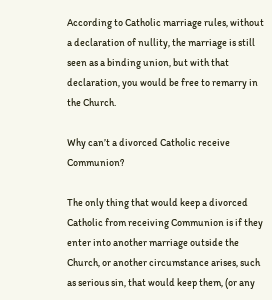According to Catholic marriage rules, without a declaration of nullity, the marriage is still seen as a binding union, but with that declaration, you would be free to remarry in the Church.

Why can’t a divorced Catholic receive Communion?

The only thing that would keep a divorced Catholic from receiving Communion is if they enter into another marriage outside the Church, or another circumstance arises, such as serious sin, that would keep them, (or any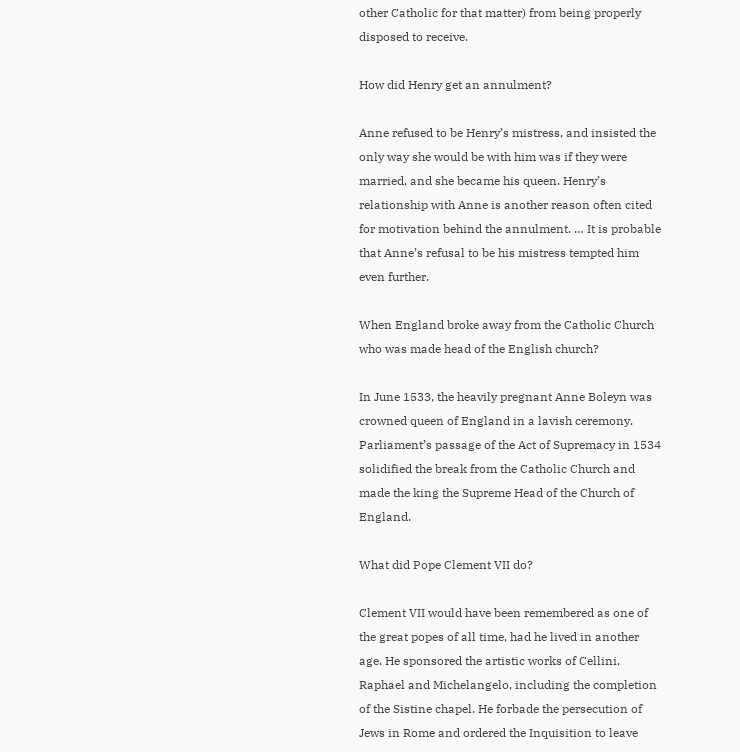other Catholic for that matter) from being properly disposed to receive.

How did Henry get an annulment?

Anne refused to be Henry’s mistress, and insisted the only way she would be with him was if they were married, and she became his queen. Henry’s relationship with Anne is another reason often cited for motivation behind the annulment. … It is probable that Anne’s refusal to be his mistress tempted him even further.

When England broke away from the Catholic Church who was made head of the English church?

In June 1533, the heavily pregnant Anne Boleyn was crowned queen of England in a lavish ceremony. Parliament’s passage of the Act of Supremacy in 1534 solidified the break from the Catholic Church and made the king the Supreme Head of the Church of England.

What did Pope Clement VII do?

Clement VII would have been remembered as one of the great popes of all time, had he lived in another age. He sponsored the artistic works of Cellini, Raphael and Michelangelo, including the completion of the Sistine chapel. He forbade the persecution of Jews in Rome and ordered the Inquisition to leave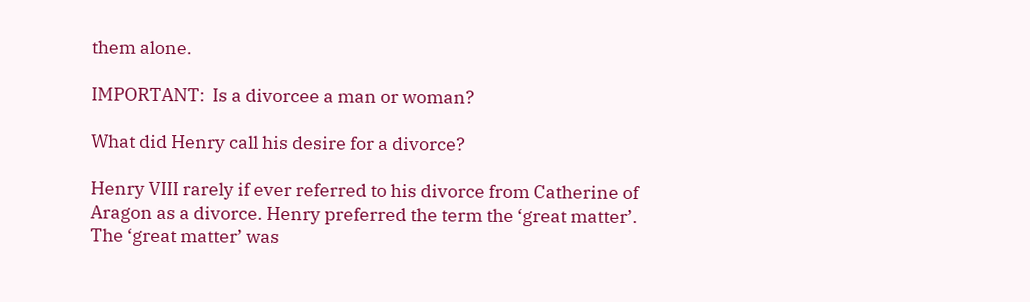them alone.

IMPORTANT:  Is a divorcee a man or woman?

What did Henry call his desire for a divorce?

Henry VIII rarely if ever referred to his divorce from Catherine of Aragon as a divorce. Henry preferred the term the ‘great matter’. The ‘great matter’ was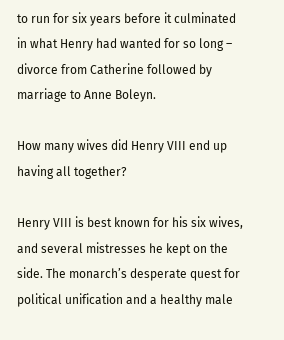to run for six years before it culminated in what Henry had wanted for so long – divorce from Catherine followed by marriage to Anne Boleyn.

How many wives did Henry VIII end up having all together?

Henry VIII is best known for his six wives, and several mistresses he kept on the side. The monarch’s desperate quest for political unification and a healthy male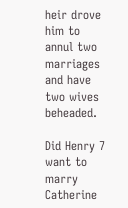heir drove him to annul two marriages and have two wives beheaded.

Did Henry 7 want to marry Catherine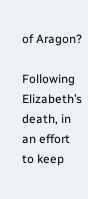of Aragon?

Following Elizabeth’s death, in an effort to keep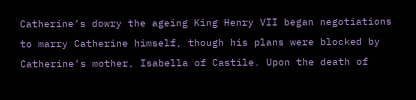Catherine’s dowry the ageing King Henry VII began negotiations to marry Catherine himself, though his plans were blocked by Catherine’s mother, Isabella of Castile. Upon the death of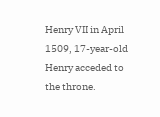Henry VII in April 1509, 17-year-old Henry acceded to the throne.